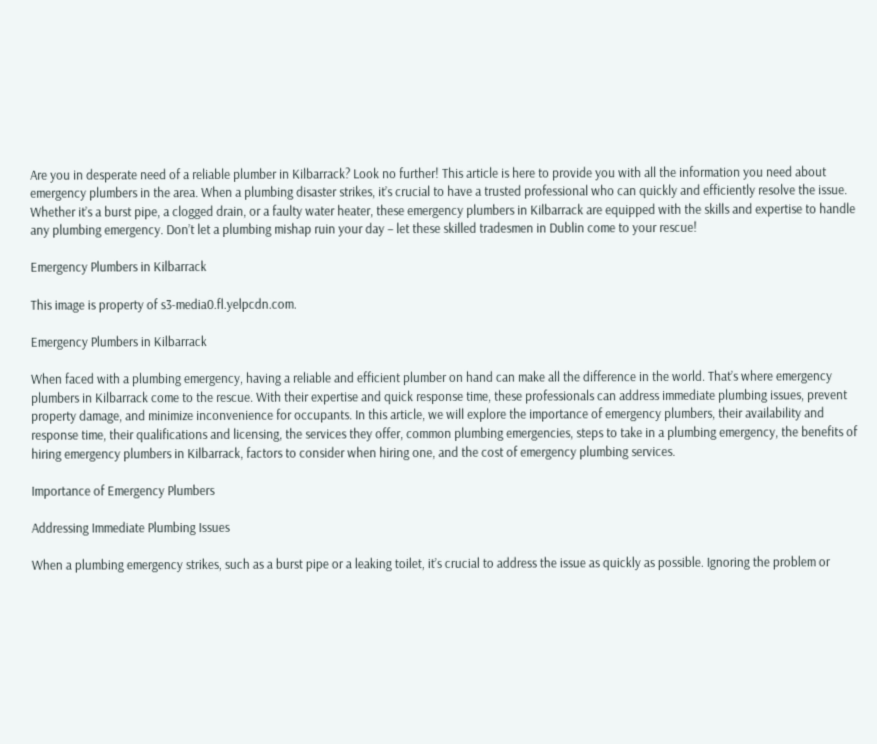Are you in desperate need of a reliable plumber in Kilbarrack? Look no further! This article is here to provide you with all the information you need about emergency plumbers in the area. When a plumbing disaster strikes, it’s crucial to have a trusted professional who can quickly and efficiently resolve the issue. Whether it’s a burst pipe, a clogged drain, or a faulty water heater, these emergency plumbers in Kilbarrack are equipped with the skills and expertise to handle any plumbing emergency. Don’t let a plumbing mishap ruin your day – let these skilled tradesmen in Dublin come to your rescue!

Emergency Plumbers in Kilbarrack

This image is property of s3-media0.fl.yelpcdn.com.

Emergency Plumbers in Kilbarrack

When faced with a plumbing emergency, having a reliable and efficient plumber on hand can make all the difference in the world. That’s where emergency plumbers in Kilbarrack come to the rescue. With their expertise and quick response time, these professionals can address immediate plumbing issues, prevent property damage, and minimize inconvenience for occupants. In this article, we will explore the importance of emergency plumbers, their availability and response time, their qualifications and licensing, the services they offer, common plumbing emergencies, steps to take in a plumbing emergency, the benefits of hiring emergency plumbers in Kilbarrack, factors to consider when hiring one, and the cost of emergency plumbing services.

Importance of Emergency Plumbers

Addressing Immediate Plumbing Issues

When a plumbing emergency strikes, such as a burst pipe or a leaking toilet, it’s crucial to address the issue as quickly as possible. Ignoring the problem or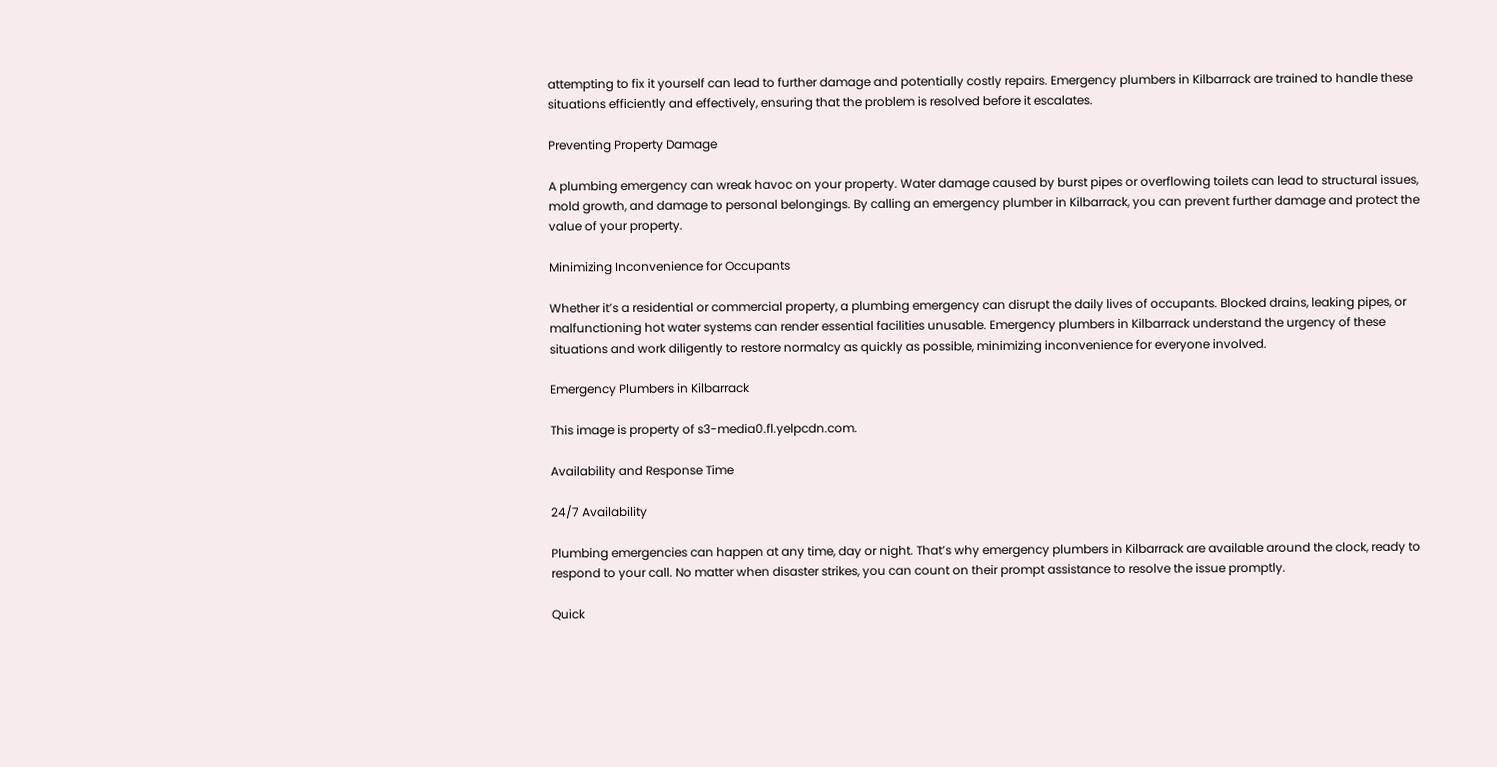attempting to fix it yourself can lead to further damage and potentially costly repairs. Emergency plumbers in Kilbarrack are trained to handle these situations efficiently and effectively, ensuring that the problem is resolved before it escalates.

Preventing Property Damage

A plumbing emergency can wreak havoc on your property. Water damage caused by burst pipes or overflowing toilets can lead to structural issues, mold growth, and damage to personal belongings. By calling an emergency plumber in Kilbarrack, you can prevent further damage and protect the value of your property.

Minimizing Inconvenience for Occupants

Whether it’s a residential or commercial property, a plumbing emergency can disrupt the daily lives of occupants. Blocked drains, leaking pipes, or malfunctioning hot water systems can render essential facilities unusable. Emergency plumbers in Kilbarrack understand the urgency of these situations and work diligently to restore normalcy as quickly as possible, minimizing inconvenience for everyone involved.

Emergency Plumbers in Kilbarrack

This image is property of s3-media0.fl.yelpcdn.com.

Availability and Response Time

24/7 Availability

Plumbing emergencies can happen at any time, day or night. That’s why emergency plumbers in Kilbarrack are available around the clock, ready to respond to your call. No matter when disaster strikes, you can count on their prompt assistance to resolve the issue promptly.

Quick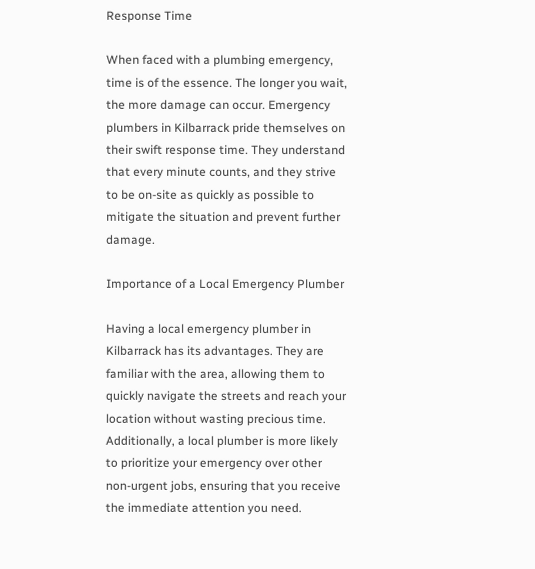Response Time

When faced with a plumbing emergency, time is of the essence. The longer you wait, the more damage can occur. Emergency plumbers in Kilbarrack pride themselves on their swift response time. They understand that every minute counts, and they strive to be on-site as quickly as possible to mitigate the situation and prevent further damage.

Importance of a Local Emergency Plumber

Having a local emergency plumber in Kilbarrack has its advantages. They are familiar with the area, allowing them to quickly navigate the streets and reach your location without wasting precious time. Additionally, a local plumber is more likely to prioritize your emergency over other non-urgent jobs, ensuring that you receive the immediate attention you need.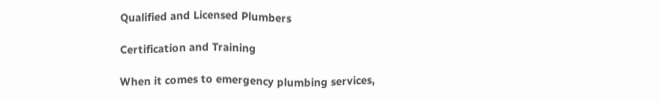Qualified and Licensed Plumbers

Certification and Training

When it comes to emergency plumbing services,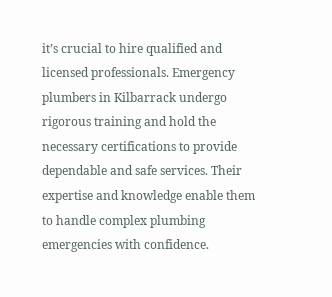it’s crucial to hire qualified and licensed professionals. Emergency plumbers in Kilbarrack undergo rigorous training and hold the necessary certifications to provide dependable and safe services. Their expertise and knowledge enable them to handle complex plumbing emergencies with confidence.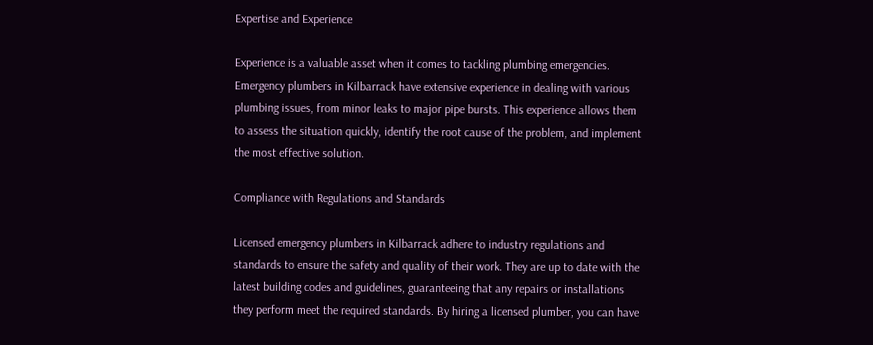Expertise and Experience

Experience is a valuable asset when it comes to tackling plumbing emergencies. Emergency plumbers in Kilbarrack have extensive experience in dealing with various plumbing issues, from minor leaks to major pipe bursts. This experience allows them to assess the situation quickly, identify the root cause of the problem, and implement the most effective solution.

Compliance with Regulations and Standards

Licensed emergency plumbers in Kilbarrack adhere to industry regulations and standards to ensure the safety and quality of their work. They are up to date with the latest building codes and guidelines, guaranteeing that any repairs or installations they perform meet the required standards. By hiring a licensed plumber, you can have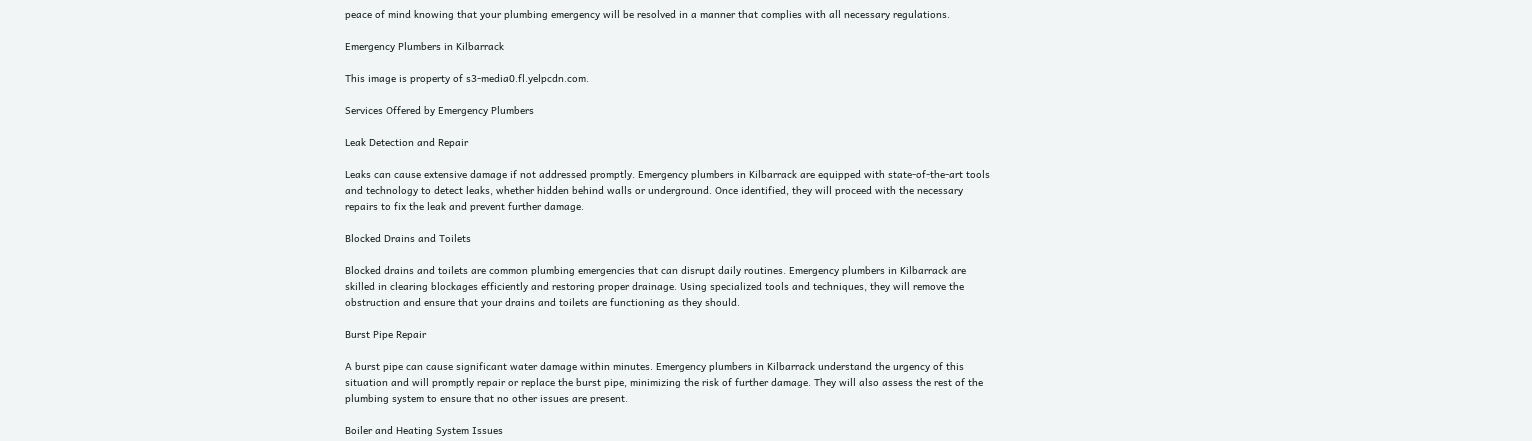peace of mind knowing that your plumbing emergency will be resolved in a manner that complies with all necessary regulations.

Emergency Plumbers in Kilbarrack

This image is property of s3-media0.fl.yelpcdn.com.

Services Offered by Emergency Plumbers

Leak Detection and Repair

Leaks can cause extensive damage if not addressed promptly. Emergency plumbers in Kilbarrack are equipped with state-of-the-art tools and technology to detect leaks, whether hidden behind walls or underground. Once identified, they will proceed with the necessary repairs to fix the leak and prevent further damage.

Blocked Drains and Toilets

Blocked drains and toilets are common plumbing emergencies that can disrupt daily routines. Emergency plumbers in Kilbarrack are skilled in clearing blockages efficiently and restoring proper drainage. Using specialized tools and techniques, they will remove the obstruction and ensure that your drains and toilets are functioning as they should.

Burst Pipe Repair

A burst pipe can cause significant water damage within minutes. Emergency plumbers in Kilbarrack understand the urgency of this situation and will promptly repair or replace the burst pipe, minimizing the risk of further damage. They will also assess the rest of the plumbing system to ensure that no other issues are present.

Boiler and Heating System Issues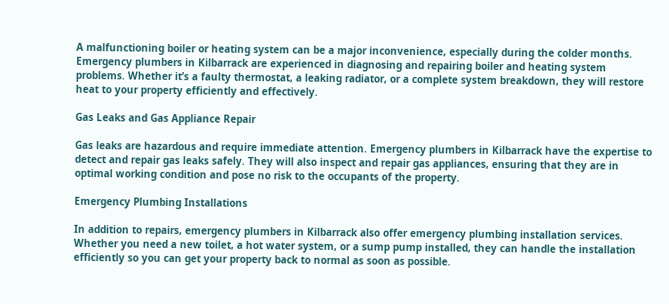A malfunctioning boiler or heating system can be a major inconvenience, especially during the colder months. Emergency plumbers in Kilbarrack are experienced in diagnosing and repairing boiler and heating system problems. Whether it’s a faulty thermostat, a leaking radiator, or a complete system breakdown, they will restore heat to your property efficiently and effectively.

Gas Leaks and Gas Appliance Repair

Gas leaks are hazardous and require immediate attention. Emergency plumbers in Kilbarrack have the expertise to detect and repair gas leaks safely. They will also inspect and repair gas appliances, ensuring that they are in optimal working condition and pose no risk to the occupants of the property.

Emergency Plumbing Installations

In addition to repairs, emergency plumbers in Kilbarrack also offer emergency plumbing installation services. Whether you need a new toilet, a hot water system, or a sump pump installed, they can handle the installation efficiently so you can get your property back to normal as soon as possible.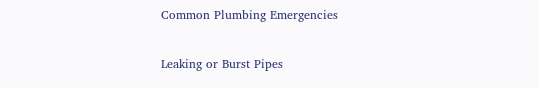Common Plumbing Emergencies

Leaking or Burst Pipes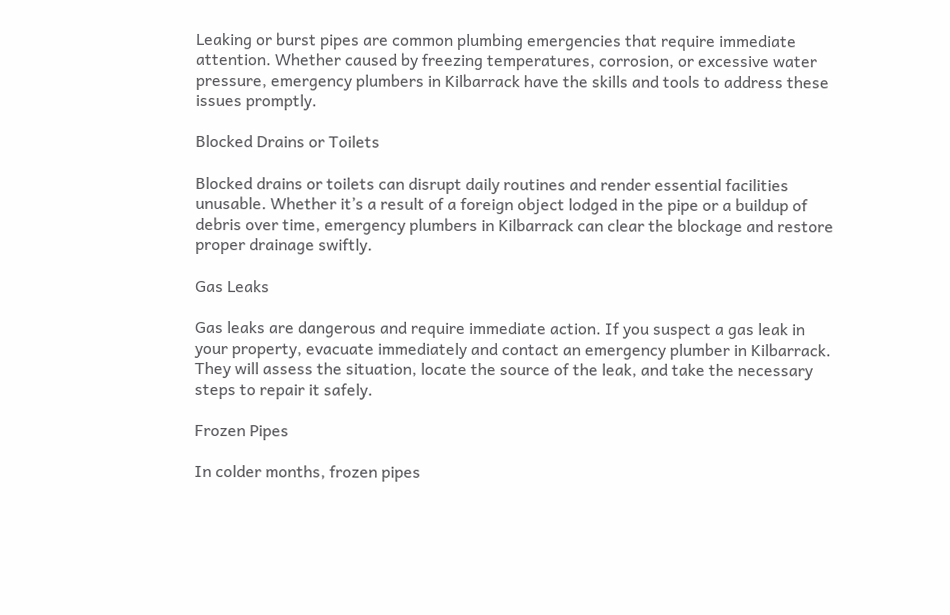Leaking or burst pipes are common plumbing emergencies that require immediate attention. Whether caused by freezing temperatures, corrosion, or excessive water pressure, emergency plumbers in Kilbarrack have the skills and tools to address these issues promptly.

Blocked Drains or Toilets

Blocked drains or toilets can disrupt daily routines and render essential facilities unusable. Whether it’s a result of a foreign object lodged in the pipe or a buildup of debris over time, emergency plumbers in Kilbarrack can clear the blockage and restore proper drainage swiftly.

Gas Leaks

Gas leaks are dangerous and require immediate action. If you suspect a gas leak in your property, evacuate immediately and contact an emergency plumber in Kilbarrack. They will assess the situation, locate the source of the leak, and take the necessary steps to repair it safely.

Frozen Pipes

In colder months, frozen pipes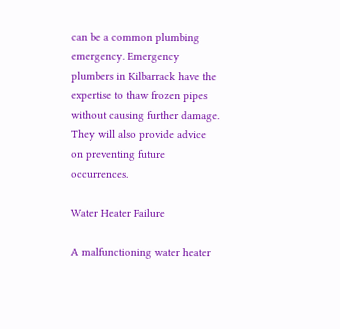can be a common plumbing emergency. Emergency plumbers in Kilbarrack have the expertise to thaw frozen pipes without causing further damage. They will also provide advice on preventing future occurrences.

Water Heater Failure

A malfunctioning water heater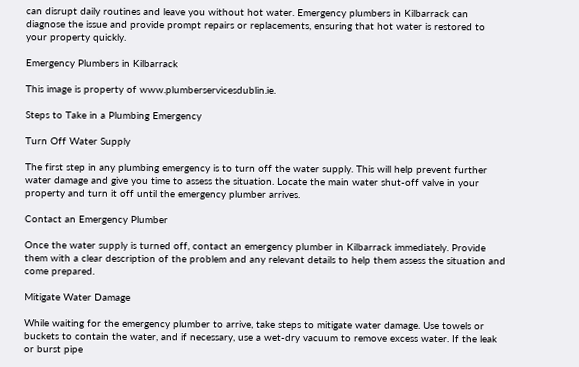can disrupt daily routines and leave you without hot water. Emergency plumbers in Kilbarrack can diagnose the issue and provide prompt repairs or replacements, ensuring that hot water is restored to your property quickly.

Emergency Plumbers in Kilbarrack

This image is property of www.plumberservicesdublin.ie.

Steps to Take in a Plumbing Emergency

Turn Off Water Supply

The first step in any plumbing emergency is to turn off the water supply. This will help prevent further water damage and give you time to assess the situation. Locate the main water shut-off valve in your property and turn it off until the emergency plumber arrives.

Contact an Emergency Plumber

Once the water supply is turned off, contact an emergency plumber in Kilbarrack immediately. Provide them with a clear description of the problem and any relevant details to help them assess the situation and come prepared.

Mitigate Water Damage

While waiting for the emergency plumber to arrive, take steps to mitigate water damage. Use towels or buckets to contain the water, and if necessary, use a wet-dry vacuum to remove excess water. If the leak or burst pipe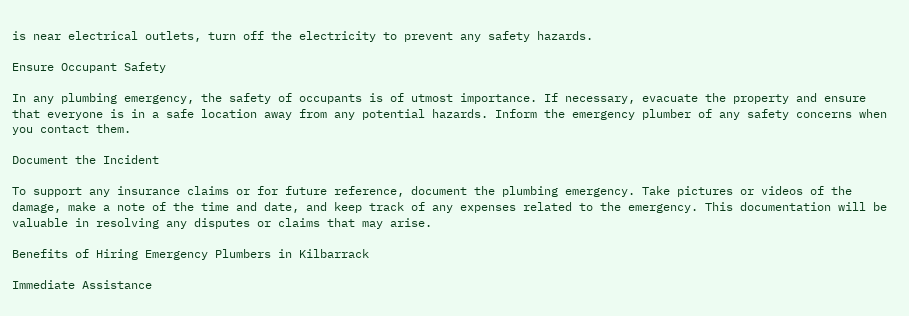is near electrical outlets, turn off the electricity to prevent any safety hazards.

Ensure Occupant Safety

In any plumbing emergency, the safety of occupants is of utmost importance. If necessary, evacuate the property and ensure that everyone is in a safe location away from any potential hazards. Inform the emergency plumber of any safety concerns when you contact them.

Document the Incident

To support any insurance claims or for future reference, document the plumbing emergency. Take pictures or videos of the damage, make a note of the time and date, and keep track of any expenses related to the emergency. This documentation will be valuable in resolving any disputes or claims that may arise.

Benefits of Hiring Emergency Plumbers in Kilbarrack

Immediate Assistance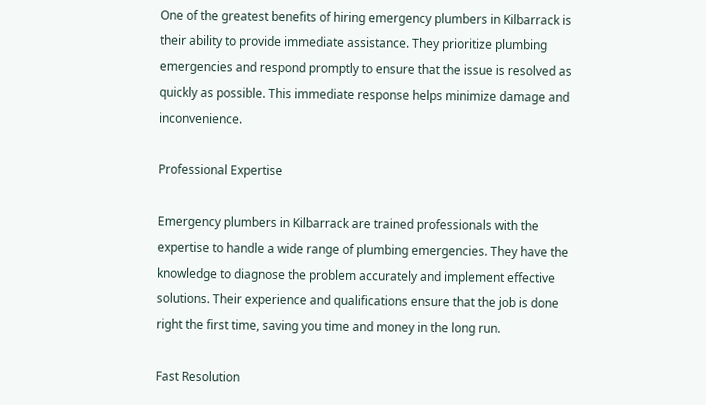One of the greatest benefits of hiring emergency plumbers in Kilbarrack is their ability to provide immediate assistance. They prioritize plumbing emergencies and respond promptly to ensure that the issue is resolved as quickly as possible. This immediate response helps minimize damage and inconvenience.

Professional Expertise

Emergency plumbers in Kilbarrack are trained professionals with the expertise to handle a wide range of plumbing emergencies. They have the knowledge to diagnose the problem accurately and implement effective solutions. Their experience and qualifications ensure that the job is done right the first time, saving you time and money in the long run.

Fast Resolution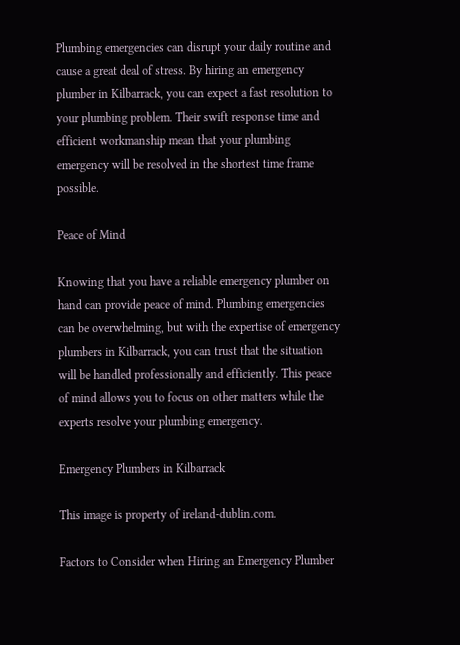Plumbing emergencies can disrupt your daily routine and cause a great deal of stress. By hiring an emergency plumber in Kilbarrack, you can expect a fast resolution to your plumbing problem. Their swift response time and efficient workmanship mean that your plumbing emergency will be resolved in the shortest time frame possible.

Peace of Mind

Knowing that you have a reliable emergency plumber on hand can provide peace of mind. Plumbing emergencies can be overwhelming, but with the expertise of emergency plumbers in Kilbarrack, you can trust that the situation will be handled professionally and efficiently. This peace of mind allows you to focus on other matters while the experts resolve your plumbing emergency.

Emergency Plumbers in Kilbarrack

This image is property of ireland-dublin.com.

Factors to Consider when Hiring an Emergency Plumber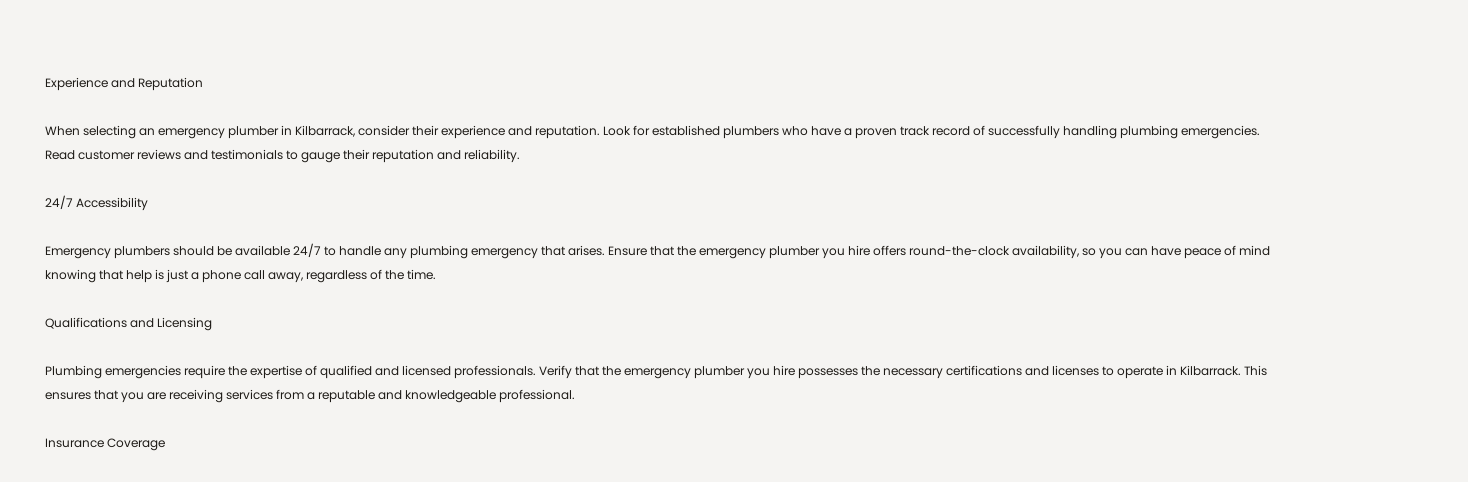Experience and Reputation

When selecting an emergency plumber in Kilbarrack, consider their experience and reputation. Look for established plumbers who have a proven track record of successfully handling plumbing emergencies. Read customer reviews and testimonials to gauge their reputation and reliability.

24/7 Accessibility

Emergency plumbers should be available 24/7 to handle any plumbing emergency that arises. Ensure that the emergency plumber you hire offers round-the-clock availability, so you can have peace of mind knowing that help is just a phone call away, regardless of the time.

Qualifications and Licensing

Plumbing emergencies require the expertise of qualified and licensed professionals. Verify that the emergency plumber you hire possesses the necessary certifications and licenses to operate in Kilbarrack. This ensures that you are receiving services from a reputable and knowledgeable professional.

Insurance Coverage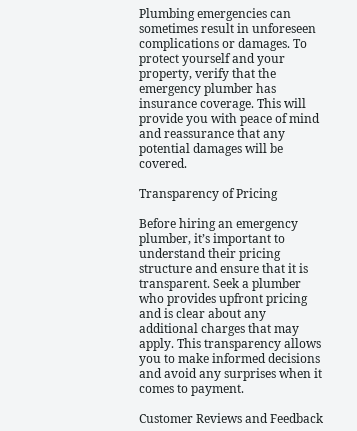Plumbing emergencies can sometimes result in unforeseen complications or damages. To protect yourself and your property, verify that the emergency plumber has insurance coverage. This will provide you with peace of mind and reassurance that any potential damages will be covered.

Transparency of Pricing

Before hiring an emergency plumber, it’s important to understand their pricing structure and ensure that it is transparent. Seek a plumber who provides upfront pricing and is clear about any additional charges that may apply. This transparency allows you to make informed decisions and avoid any surprises when it comes to payment.

Customer Reviews and Feedback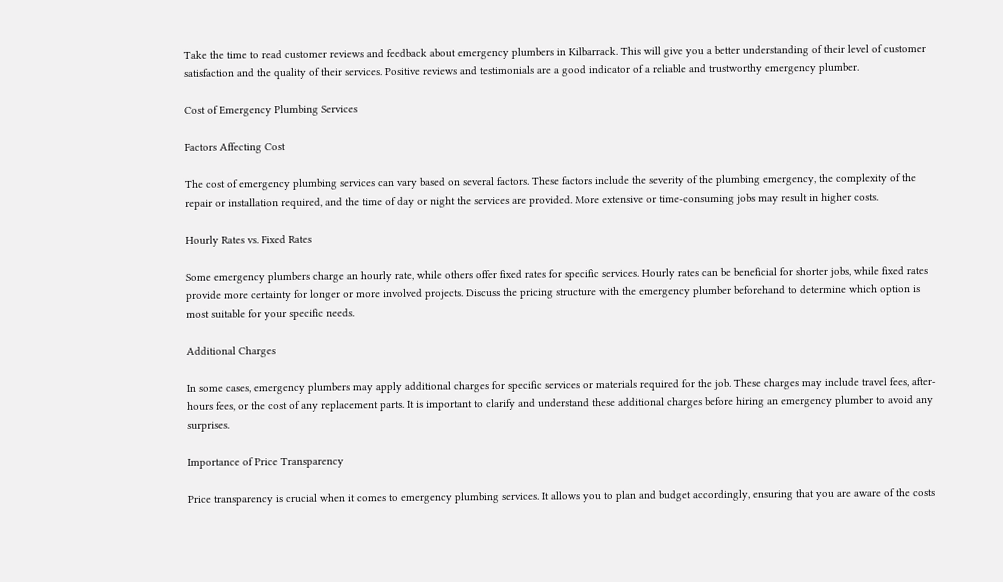Take the time to read customer reviews and feedback about emergency plumbers in Kilbarrack. This will give you a better understanding of their level of customer satisfaction and the quality of their services. Positive reviews and testimonials are a good indicator of a reliable and trustworthy emergency plumber.

Cost of Emergency Plumbing Services

Factors Affecting Cost

The cost of emergency plumbing services can vary based on several factors. These factors include the severity of the plumbing emergency, the complexity of the repair or installation required, and the time of day or night the services are provided. More extensive or time-consuming jobs may result in higher costs.

Hourly Rates vs. Fixed Rates

Some emergency plumbers charge an hourly rate, while others offer fixed rates for specific services. Hourly rates can be beneficial for shorter jobs, while fixed rates provide more certainty for longer or more involved projects. Discuss the pricing structure with the emergency plumber beforehand to determine which option is most suitable for your specific needs.

Additional Charges

In some cases, emergency plumbers may apply additional charges for specific services or materials required for the job. These charges may include travel fees, after-hours fees, or the cost of any replacement parts. It is important to clarify and understand these additional charges before hiring an emergency plumber to avoid any surprises.

Importance of Price Transparency

Price transparency is crucial when it comes to emergency plumbing services. It allows you to plan and budget accordingly, ensuring that you are aware of the costs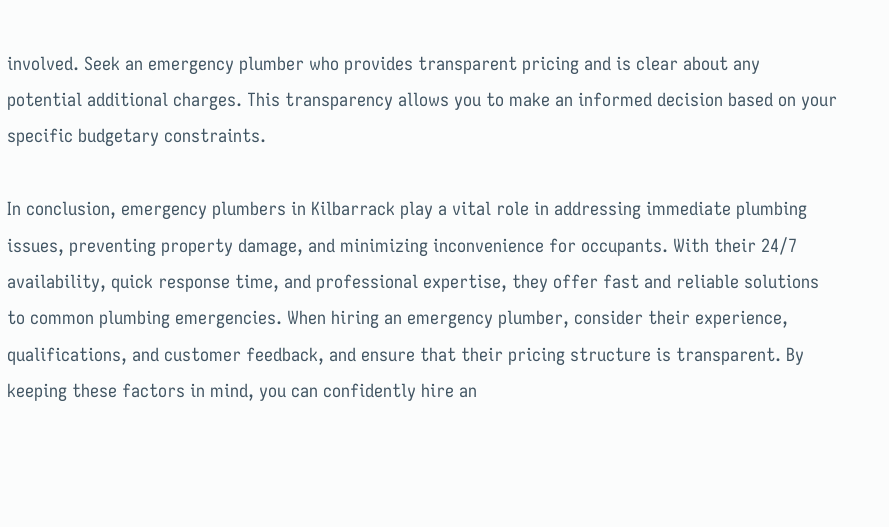involved. Seek an emergency plumber who provides transparent pricing and is clear about any potential additional charges. This transparency allows you to make an informed decision based on your specific budgetary constraints.

In conclusion, emergency plumbers in Kilbarrack play a vital role in addressing immediate plumbing issues, preventing property damage, and minimizing inconvenience for occupants. With their 24/7 availability, quick response time, and professional expertise, they offer fast and reliable solutions to common plumbing emergencies. When hiring an emergency plumber, consider their experience, qualifications, and customer feedback, and ensure that their pricing structure is transparent. By keeping these factors in mind, you can confidently hire an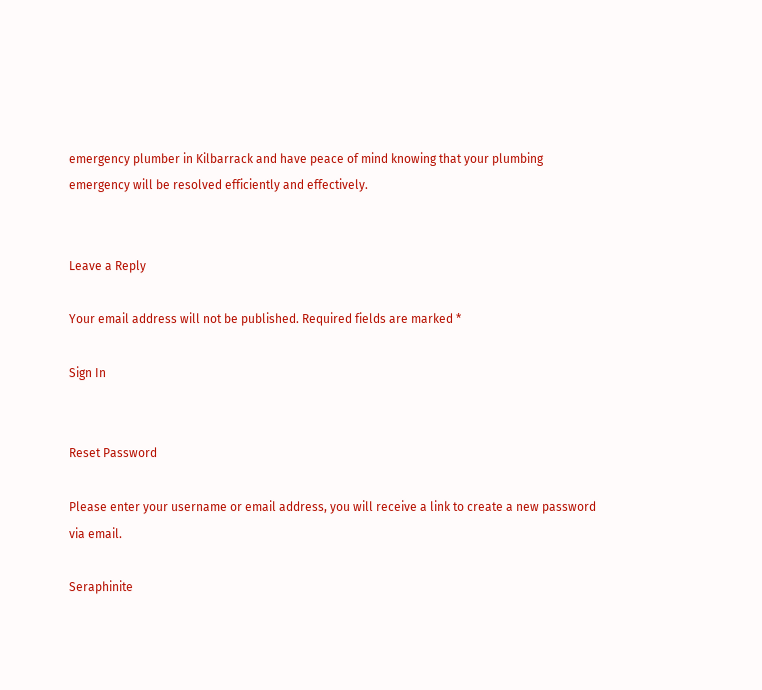emergency plumber in Kilbarrack and have peace of mind knowing that your plumbing emergency will be resolved efficiently and effectively.


Leave a Reply

Your email address will not be published. Required fields are marked *

Sign In


Reset Password

Please enter your username or email address, you will receive a link to create a new password via email.

Seraphinite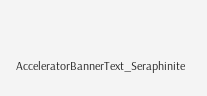AcceleratorBannerText_Seraphinite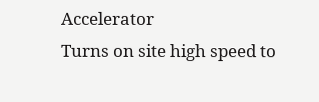Accelerator
Turns on site high speed to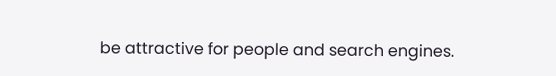be attractive for people and search engines.